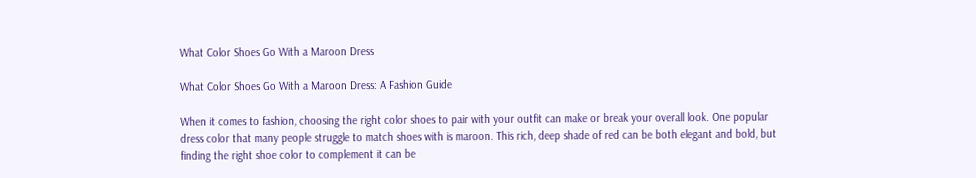What Color Shoes Go With a Maroon Dress

What Color Shoes Go With a Maroon Dress: A Fashion Guide

When it comes to fashion, choosing the right color shoes to pair with your outfit can make or break your overall look. One popular dress color that many people struggle to match shoes with is maroon. This rich, deep shade of red can be both elegant and bold, but finding the right shoe color to complement it can be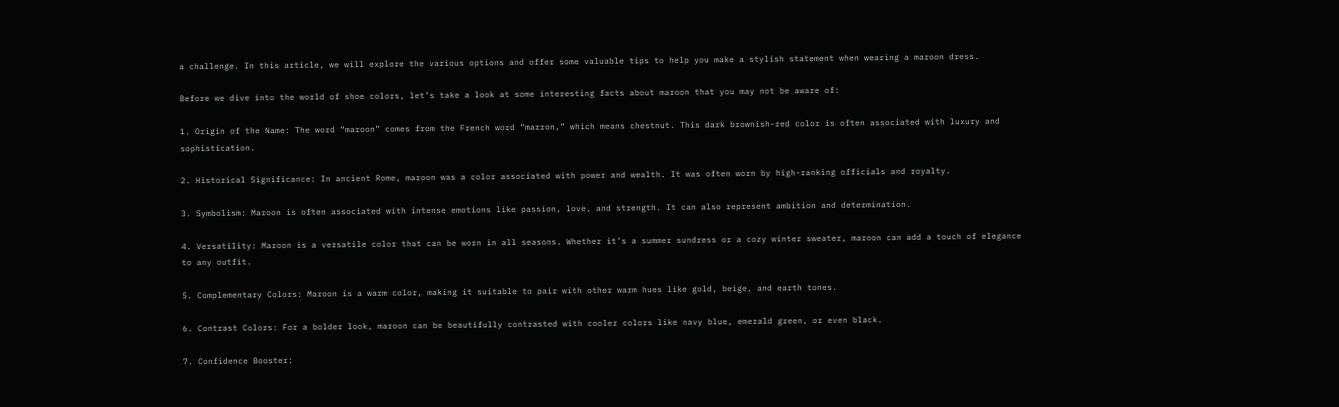a challenge. In this article, we will explore the various options and offer some valuable tips to help you make a stylish statement when wearing a maroon dress.

Before we dive into the world of shoe colors, let’s take a look at some interesting facts about maroon that you may not be aware of:

1. Origin of the Name: The word “maroon” comes from the French word “marron,” which means chestnut. This dark brownish-red color is often associated with luxury and sophistication.

2. Historical Significance: In ancient Rome, maroon was a color associated with power and wealth. It was often worn by high-ranking officials and royalty.

3. Symbolism: Maroon is often associated with intense emotions like passion, love, and strength. It can also represent ambition and determination.

4. Versatility: Maroon is a versatile color that can be worn in all seasons. Whether it’s a summer sundress or a cozy winter sweater, maroon can add a touch of elegance to any outfit.

5. Complementary Colors: Maroon is a warm color, making it suitable to pair with other warm hues like gold, beige, and earth tones.

6. Contrast Colors: For a bolder look, maroon can be beautifully contrasted with cooler colors like navy blue, emerald green, or even black.

7. Confidence Booster: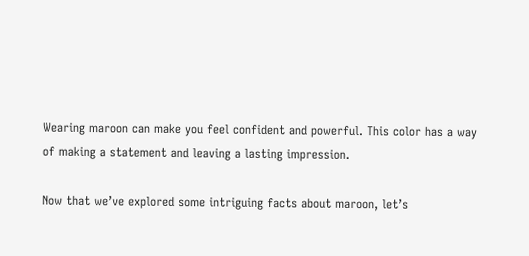Wearing maroon can make you feel confident and powerful. This color has a way of making a statement and leaving a lasting impression.

Now that we’ve explored some intriguing facts about maroon, let’s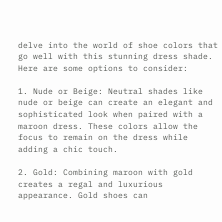delve into the world of shoe colors that go well with this stunning dress shade. Here are some options to consider:

1. Nude or Beige: Neutral shades like nude or beige can create an elegant and sophisticated look when paired with a maroon dress. These colors allow the focus to remain on the dress while adding a chic touch.

2. Gold: Combining maroon with gold creates a regal and luxurious appearance. Gold shoes can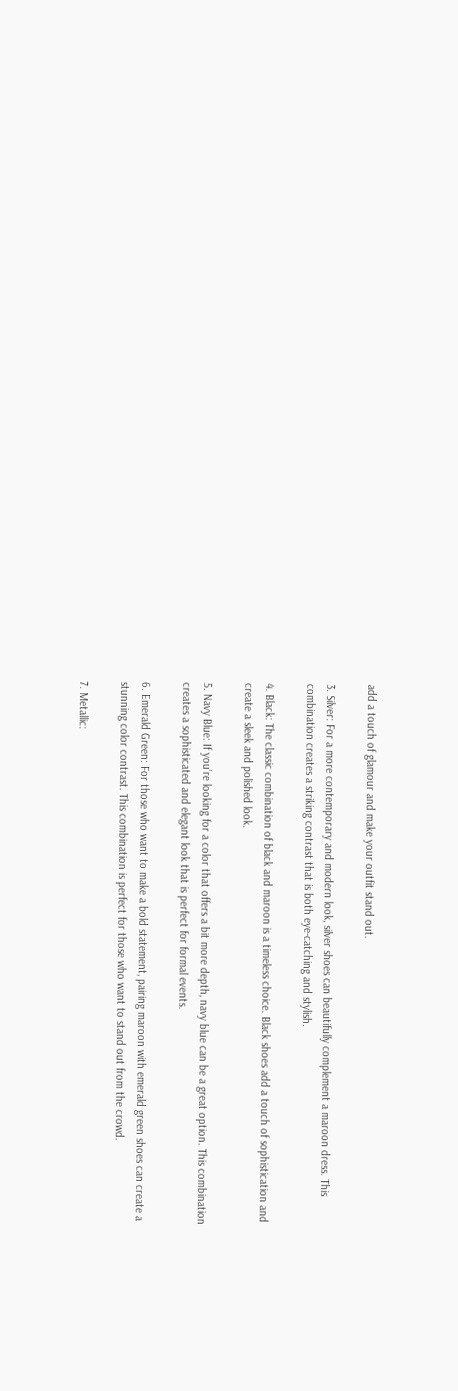add a touch of glamour and make your outfit stand out.

3. Silver: For a more contemporary and modern look, silver shoes can beautifully complement a maroon dress. This combination creates a striking contrast that is both eye-catching and stylish.

4. Black: The classic combination of black and maroon is a timeless choice. Black shoes add a touch of sophistication and create a sleek and polished look.

5. Navy Blue: If you’re looking for a color that offers a bit more depth, navy blue can be a great option. This combination creates a sophisticated and elegant look that is perfect for formal events.

6. Emerald Green: For those who want to make a bold statement, pairing maroon with emerald green shoes can create a stunning color contrast. This combination is perfect for those who want to stand out from the crowd.

7. Metallic: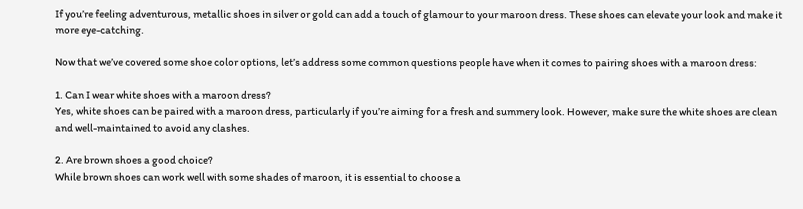If you’re feeling adventurous, metallic shoes in silver or gold can add a touch of glamour to your maroon dress. These shoes can elevate your look and make it more eye-catching.

Now that we’ve covered some shoe color options, let’s address some common questions people have when it comes to pairing shoes with a maroon dress:

1. Can I wear white shoes with a maroon dress?
Yes, white shoes can be paired with a maroon dress, particularly if you’re aiming for a fresh and summery look. However, make sure the white shoes are clean and well-maintained to avoid any clashes.

2. Are brown shoes a good choice?
While brown shoes can work well with some shades of maroon, it is essential to choose a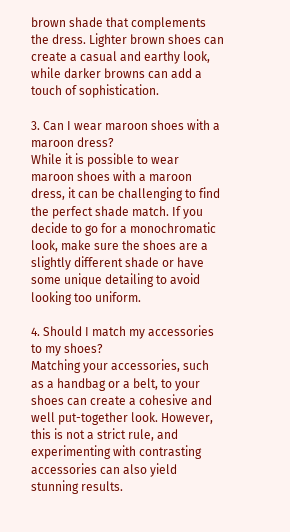brown shade that complements the dress. Lighter brown shoes can create a casual and earthy look, while darker browns can add a touch of sophistication.

3. Can I wear maroon shoes with a maroon dress?
While it is possible to wear maroon shoes with a maroon dress, it can be challenging to find the perfect shade match. If you decide to go for a monochromatic look, make sure the shoes are a slightly different shade or have some unique detailing to avoid looking too uniform.

4. Should I match my accessories to my shoes?
Matching your accessories, such as a handbag or a belt, to your shoes can create a cohesive and well put-together look. However, this is not a strict rule, and experimenting with contrasting accessories can also yield stunning results.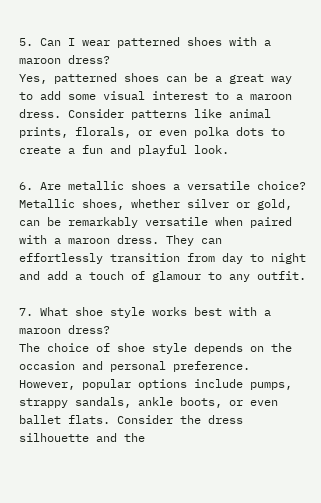5. Can I wear patterned shoes with a maroon dress?
Yes, patterned shoes can be a great way to add some visual interest to a maroon dress. Consider patterns like animal prints, florals, or even polka dots to create a fun and playful look.

6. Are metallic shoes a versatile choice?
Metallic shoes, whether silver or gold, can be remarkably versatile when paired with a maroon dress. They can effortlessly transition from day to night and add a touch of glamour to any outfit.

7. What shoe style works best with a maroon dress?
The choice of shoe style depends on the occasion and personal preference. However, popular options include pumps, strappy sandals, ankle boots, or even ballet flats. Consider the dress silhouette and the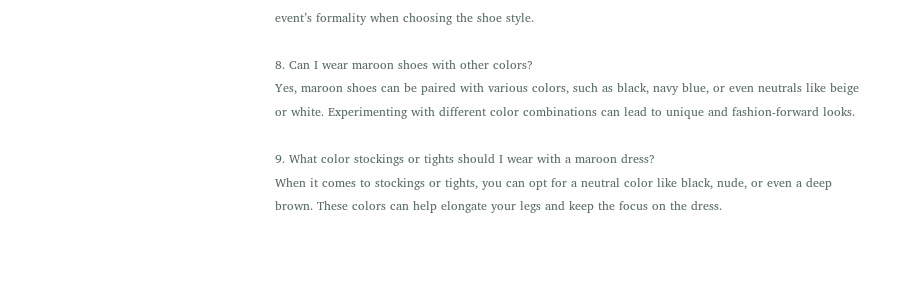event’s formality when choosing the shoe style.

8. Can I wear maroon shoes with other colors?
Yes, maroon shoes can be paired with various colors, such as black, navy blue, or even neutrals like beige or white. Experimenting with different color combinations can lead to unique and fashion-forward looks.

9. What color stockings or tights should I wear with a maroon dress?
When it comes to stockings or tights, you can opt for a neutral color like black, nude, or even a deep brown. These colors can help elongate your legs and keep the focus on the dress.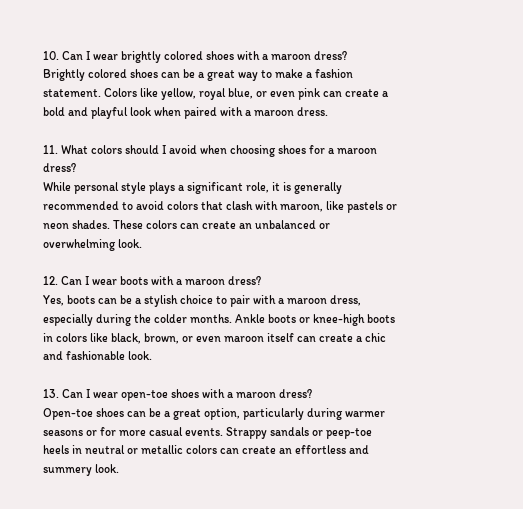10. Can I wear brightly colored shoes with a maroon dress?
Brightly colored shoes can be a great way to make a fashion statement. Colors like yellow, royal blue, or even pink can create a bold and playful look when paired with a maroon dress.

11. What colors should I avoid when choosing shoes for a maroon dress?
While personal style plays a significant role, it is generally recommended to avoid colors that clash with maroon, like pastels or neon shades. These colors can create an unbalanced or overwhelming look.

12. Can I wear boots with a maroon dress?
Yes, boots can be a stylish choice to pair with a maroon dress, especially during the colder months. Ankle boots or knee-high boots in colors like black, brown, or even maroon itself can create a chic and fashionable look.

13. Can I wear open-toe shoes with a maroon dress?
Open-toe shoes can be a great option, particularly during warmer seasons or for more casual events. Strappy sandals or peep-toe heels in neutral or metallic colors can create an effortless and summery look.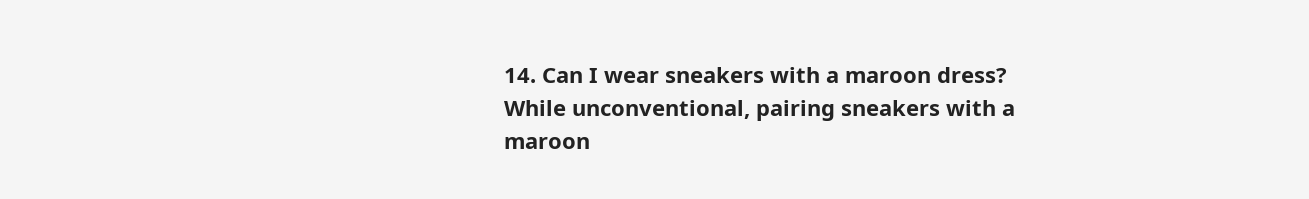14. Can I wear sneakers with a maroon dress?
While unconventional, pairing sneakers with a maroon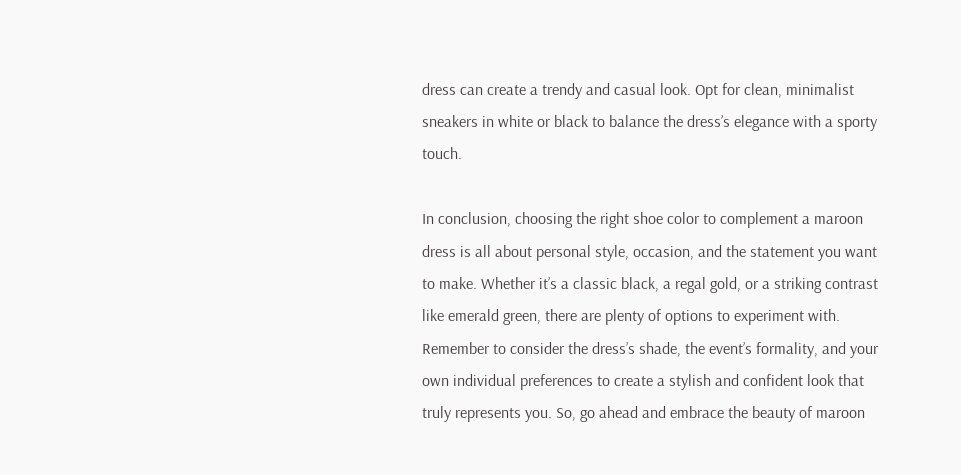dress can create a trendy and casual look. Opt for clean, minimalist sneakers in white or black to balance the dress’s elegance with a sporty touch.

In conclusion, choosing the right shoe color to complement a maroon dress is all about personal style, occasion, and the statement you want to make. Whether it’s a classic black, a regal gold, or a striking contrast like emerald green, there are plenty of options to experiment with. Remember to consider the dress’s shade, the event’s formality, and your own individual preferences to create a stylish and confident look that truly represents you. So, go ahead and embrace the beauty of maroon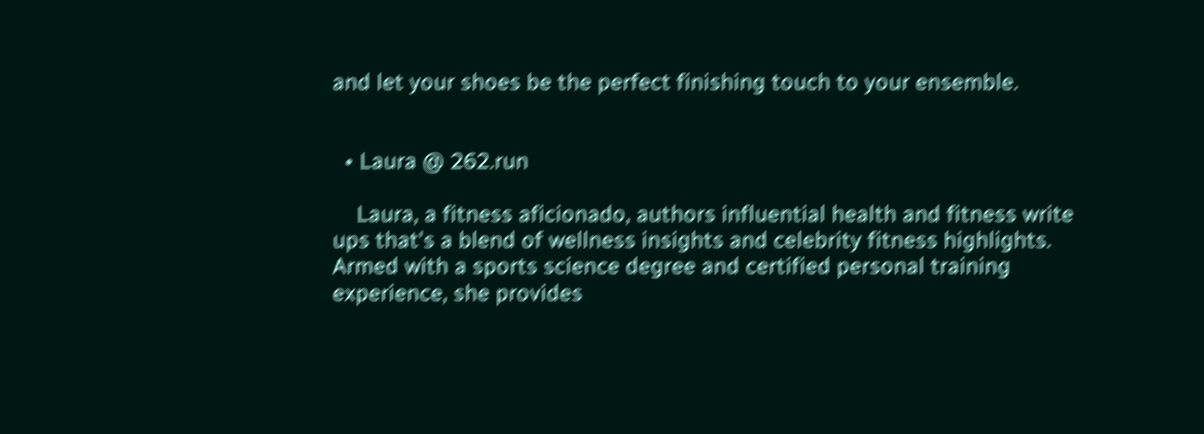and let your shoes be the perfect finishing touch to your ensemble.


  • Laura @ 262.run

    Laura, a fitness aficionado, authors influential health and fitness write ups that's a blend of wellness insights and celebrity fitness highlights. Armed with a sports science degree and certified personal training experience, she provides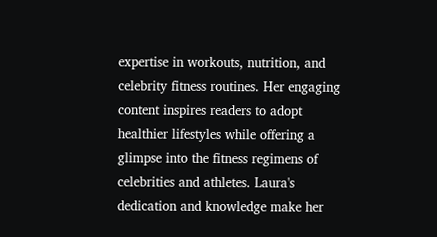expertise in workouts, nutrition, and celebrity fitness routines. Her engaging content inspires readers to adopt healthier lifestyles while offering a glimpse into the fitness regimens of celebrities and athletes. Laura's dedication and knowledge make her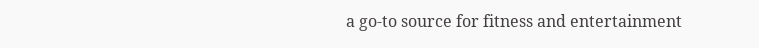a go-to source for fitness and entertainment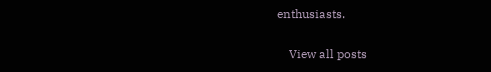enthusiasts.

    View all posts